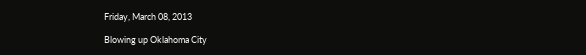Friday, March 08, 2013

Blowing up Oklahoma City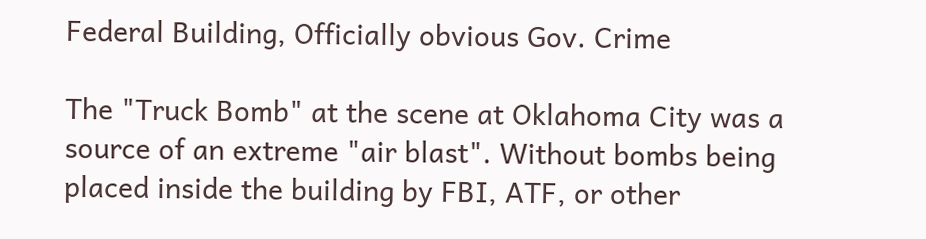Federal Building, Officially obvious Gov. Crime

The "Truck Bomb" at the scene at Oklahoma City was a source of an extreme "air blast". Without bombs being placed inside the building by FBI, ATF, or other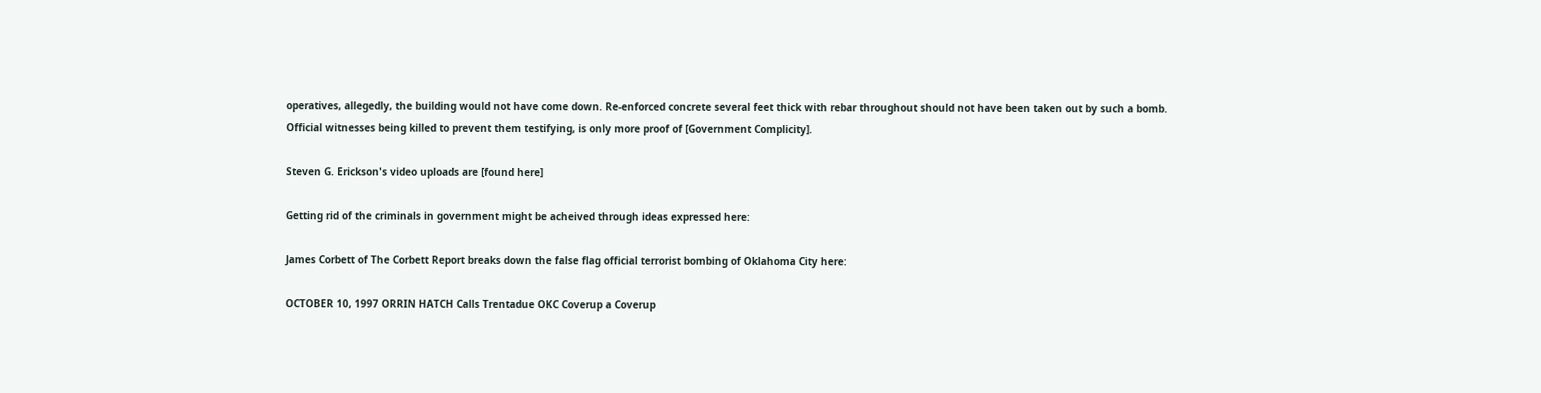operatives, allegedly, the building would not have come down. Re-enforced concrete several feet thick with rebar throughout should not have been taken out by such a bomb. Official witnesses being killed to prevent them testifying, is only more proof of [Government Complicity].

Steven G. Erickson's video uploads are [found here]

Getting rid of the criminals in government might be acheived through ideas expressed here:

James Corbett of The Corbett Report breaks down the false flag official terrorist bombing of Oklahoma City here:

OCTOBER 10, 1997 ORRIN HATCH Calls Trentadue OKC Coverup a Coverup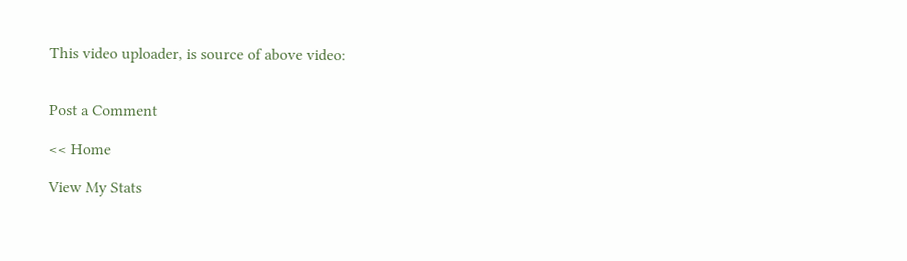This video uploader, is source of above video:


Post a Comment

<< Home

View My Stats